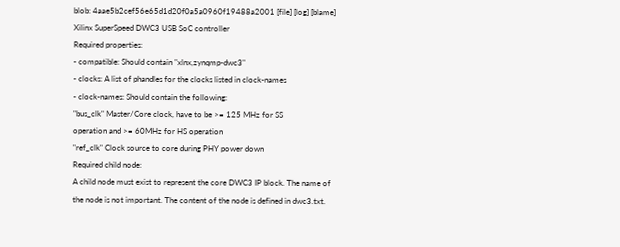blob: 4aae5b2cef56e65d1d20f0a5a0960f19488a2001 [file] [log] [blame]
Xilinx SuperSpeed DWC3 USB SoC controller
Required properties:
- compatible: Should contain "xlnx,zynqmp-dwc3"
- clocks: A list of phandles for the clocks listed in clock-names
- clock-names: Should contain the following:
"bus_clk" Master/Core clock, have to be >= 125 MHz for SS
operation and >= 60MHz for HS operation
"ref_clk" Clock source to core during PHY power down
Required child node:
A child node must exist to represent the core DWC3 IP block. The name of
the node is not important. The content of the node is defined in dwc3.txt.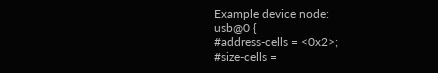Example device node:
usb@0 {
#address-cells = <0x2>;
#size-cells =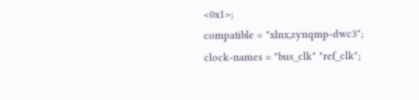<0x1>;
compatible = "xlnx,zynqmp-dwc3";
clock-names = "bus_clk" "ref_clk";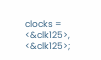clocks = <&clk125>, <&clk125>;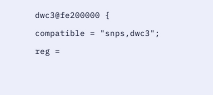dwc3@fe200000 {
compatible = "snps,dwc3";
reg =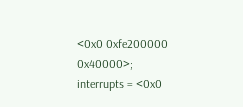<0x0 0xfe200000 0x40000>;
interrupts = <0x0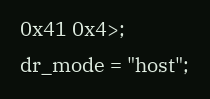0x41 0x4>;
dr_mode = "host";